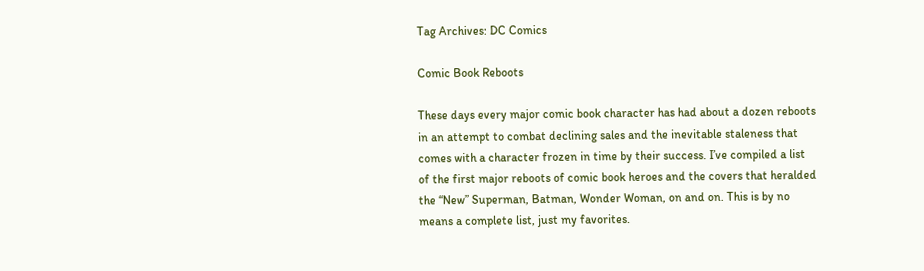Tag Archives: DC Comics

Comic Book Reboots

These days every major comic book character has had about a dozen reboots in an attempt to combat declining sales and the inevitable staleness that comes with a character frozen in time by their success. I’ve compiled a list of the first major reboots of comic book heroes and the covers that heralded the “New” Superman, Batman, Wonder Woman, on and on. This is by no means a complete list, just my favorites.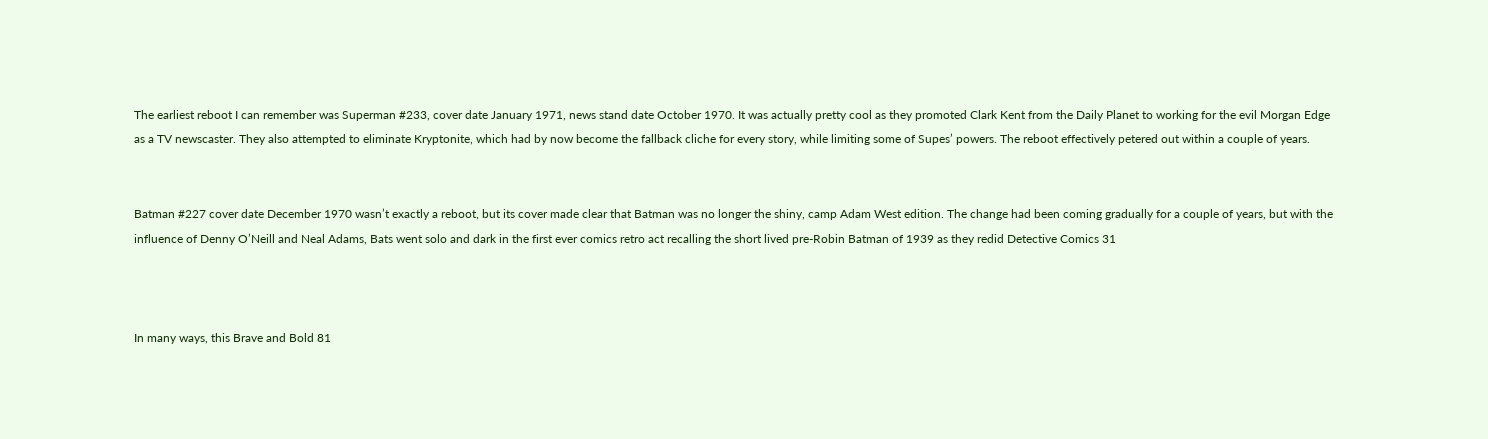The earliest reboot I can remember was Superman #233, cover date January 1971, news stand date October 1970. It was actually pretty cool as they promoted Clark Kent from the Daily Planet to working for the evil Morgan Edge as a TV newscaster. They also attempted to eliminate Kryptonite, which had by now become the fallback cliche for every story, while limiting some of Supes’ powers. The reboot effectively petered out within a couple of years.


Batman #227 cover date December 1970 wasn’t exactly a reboot, but its cover made clear that Batman was no longer the shiny, camp Adam West edition. The change had been coming gradually for a couple of years, but with the influence of Denny O’Neill and Neal Adams, Bats went solo and dark in the first ever comics retro act recalling the short lived pre-Robin Batman of 1939 as they redid Detective Comics 31



In many ways, this Brave and Bold 81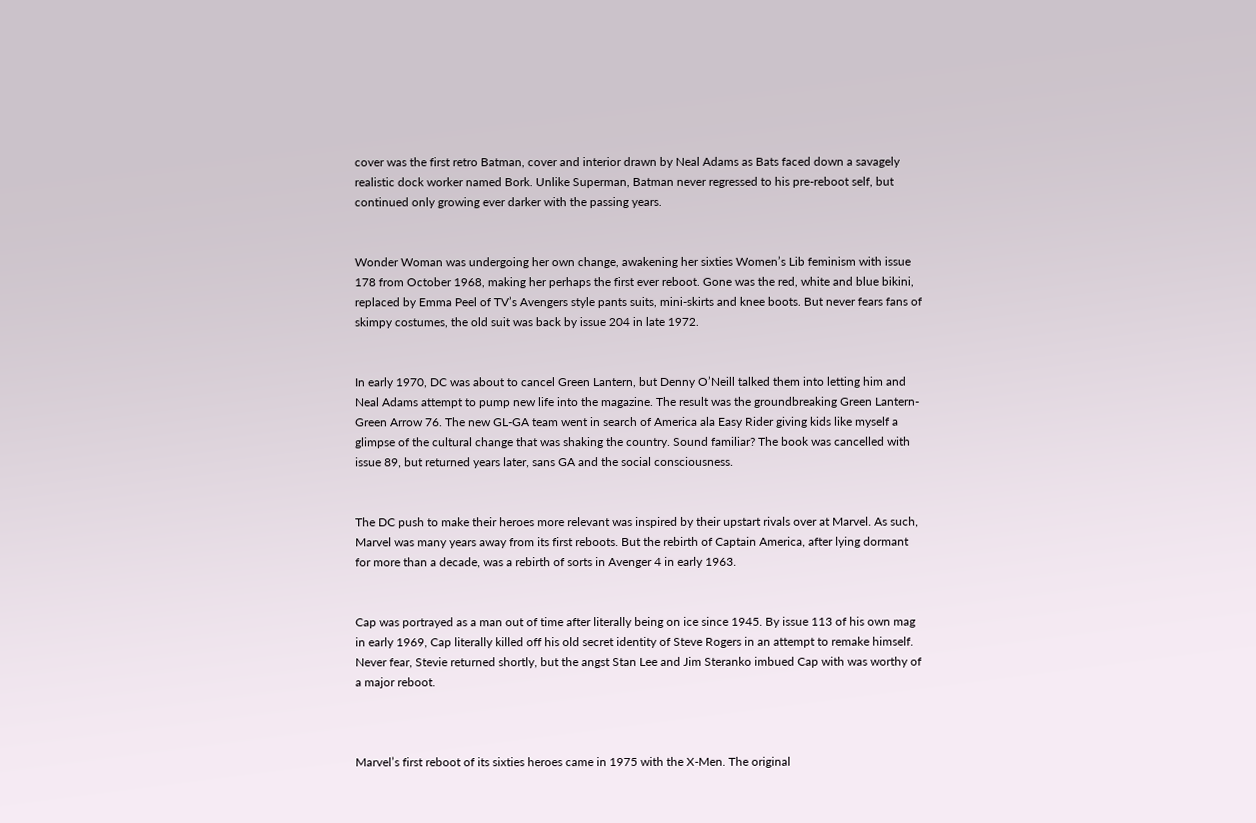cover was the first retro Batman, cover and interior drawn by Neal Adams as Bats faced down a savagely realistic dock worker named Bork. Unlike Superman, Batman never regressed to his pre-reboot self, but continued only growing ever darker with the passing years.


Wonder Woman was undergoing her own change, awakening her sixties Women’s Lib feminism with issue 178 from October 1968, making her perhaps the first ever reboot. Gone was the red, white and blue bikini, replaced by Emma Peel of TV’s Avengers style pants suits, mini-skirts and knee boots. But never fears fans of skimpy costumes, the old suit was back by issue 204 in late 1972.


In early 1970, DC was about to cancel Green Lantern, but Denny O’Neill talked them into letting him and Neal Adams attempt to pump new life into the magazine. The result was the groundbreaking Green Lantern-Green Arrow 76. The new GL-GA team went in search of America ala Easy Rider giving kids like myself a glimpse of the cultural change that was shaking the country. Sound familiar? The book was cancelled with issue 89, but returned years later, sans GA and the social consciousness.


The DC push to make their heroes more relevant was inspired by their upstart rivals over at Marvel. As such, Marvel was many years away from its first reboots. But the rebirth of Captain America, after lying dormant for more than a decade, was a rebirth of sorts in Avenger 4 in early 1963.


Cap was portrayed as a man out of time after literally being on ice since 1945. By issue 113 of his own mag in early 1969, Cap literally killed off his old secret identity of Steve Rogers in an attempt to remake himself. Never fear, Stevie returned shortly, but the angst Stan Lee and Jim Steranko imbued Cap with was worthy of a major reboot.



Marvel’s first reboot of its sixties heroes came in 1975 with the X-Men. The original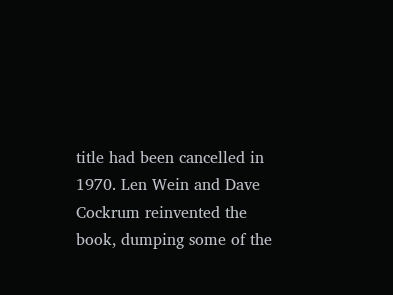title had been cancelled in 1970. Len Wein and Dave Cockrum reinvented the book, dumping some of the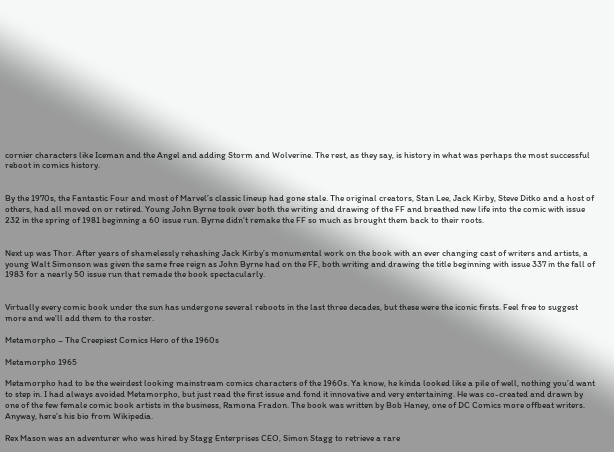cornier characters like Iceman and the Angel and adding Storm and Wolverine. The rest, as they say, is history in what was perhaps the most successful reboot in comics history.


By the 1970s, the Fantastic Four and most of Marvel’s classic lineup had gone stale. The original creators, Stan Lee, Jack Kirby, Steve Ditko and a host of others, had all moved on or retired. Young John Byrne took over both the writing and drawing of the FF and breathed new life into the comic with issue 232 in the spring of 1981 beginning a 60 issue run. Byrne didn’t remake the FF so much as brought them back to their roots.


Next up was Thor. After years of shamelessly rehashing Jack Kirby’s monumental work on the book with an ever changing cast of writers and artists, a young Walt Simonson was given the same free reign as John Byrne had on the FF, both writing and drawing the title beginning with issue 337 in the fall of 1983 for a nearly 50 issue run that remade the book spectacularly.


Virtually every comic book under the sun has undergone several reboots in the last three decades, but these were the iconic firsts. Feel free to suggest more and we’ll add them to the roster.

Metamorpho – The Creepiest Comics Hero of the 1960s

Metamorpho 1965

Metamorpho had to be the weirdest looking mainstream comics characters of the 1960s. Ya know, he kinda looked like a pile of well, nothing you’d want to step in. I had always avoided Metamorpho, but just read the first issue and fond it innovative and very entertaining. He was co-created and drawn by one of the few female comic book artists in the business, Ramona Fradon. The book was written by Bob Haney, one of DC Comics more offbeat writers. Anyway, here’s his bio from Wikipedia.

Rex Mason was an adventurer who was hired by Stagg Enterprises CEO, Simon Stagg to retrieve a rare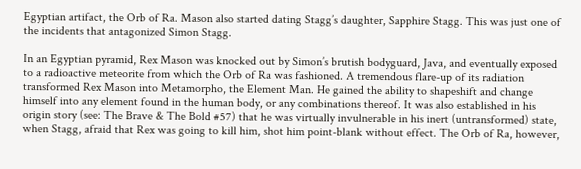Egyptian artifact, the Orb of Ra. Mason also started dating Stagg’s daughter, Sapphire Stagg. This was just one of the incidents that antagonized Simon Stagg.

In an Egyptian pyramid, Rex Mason was knocked out by Simon’s brutish bodyguard, Java, and eventually exposed to a radioactive meteorite from which the Orb of Ra was fashioned. A tremendous flare-up of its radiation transformed Rex Mason into Metamorpho, the Element Man. He gained the ability to shapeshift and change himself into any element found in the human body, or any combinations thereof. It was also established in his origin story (see: The Brave & The Bold #57) that he was virtually invulnerable in his inert (untransformed) state, when Stagg, afraid that Rex was going to kill him, shot him point-blank without effect. The Orb of Ra, however,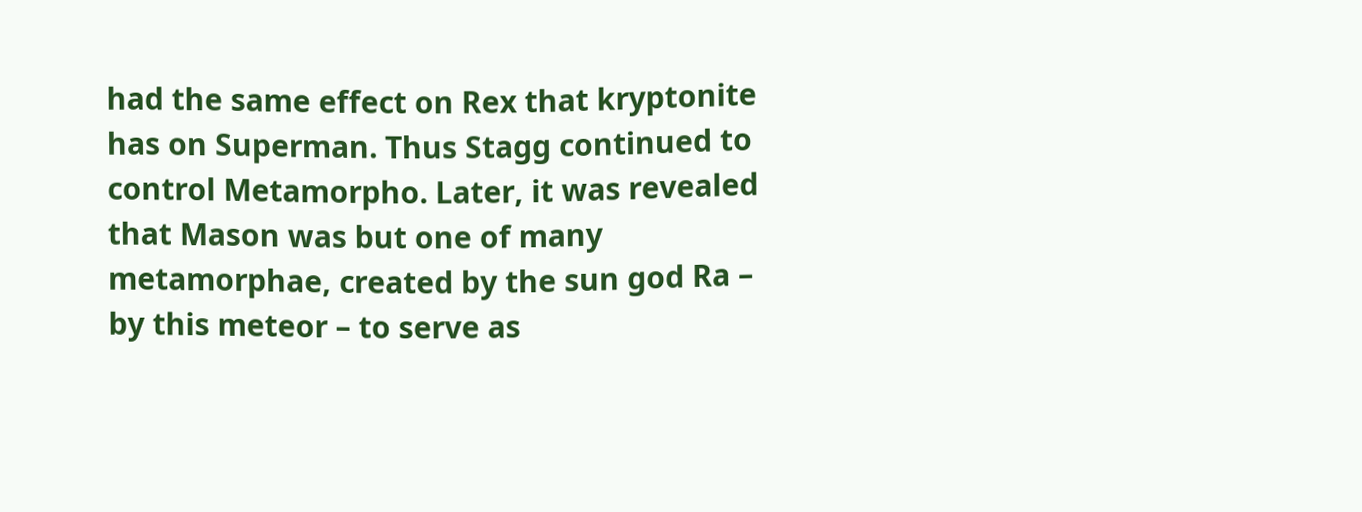had the same effect on Rex that kryptonite has on Superman. Thus Stagg continued to control Metamorpho. Later, it was revealed that Mason was but one of many metamorphae, created by the sun god Ra – by this meteor – to serve as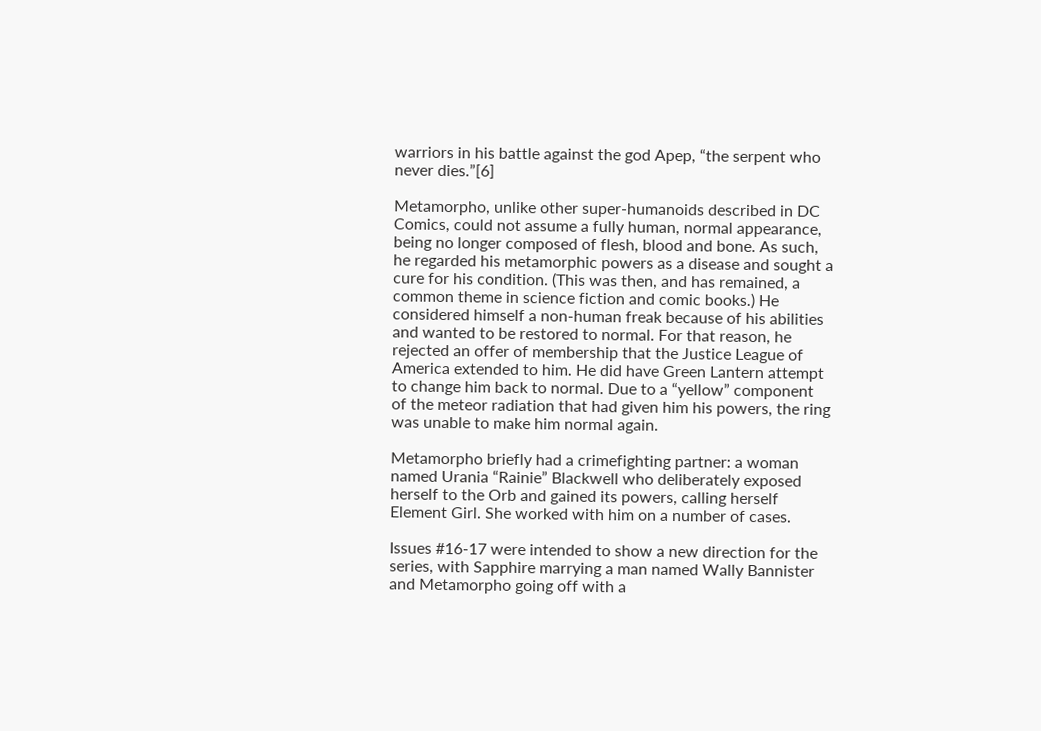warriors in his battle against the god Apep, “the serpent who never dies.”[6]

Metamorpho, unlike other super-humanoids described in DC Comics, could not assume a fully human, normal appearance, being no longer composed of flesh, blood and bone. As such, he regarded his metamorphic powers as a disease and sought a cure for his condition. (This was then, and has remained, a common theme in science fiction and comic books.) He considered himself a non-human freak because of his abilities and wanted to be restored to normal. For that reason, he rejected an offer of membership that the Justice League of America extended to him. He did have Green Lantern attempt to change him back to normal. Due to a “yellow” component of the meteor radiation that had given him his powers, the ring was unable to make him normal again.

Metamorpho briefly had a crimefighting partner: a woman named Urania “Rainie” Blackwell who deliberately exposed herself to the Orb and gained its powers, calling herself Element Girl. She worked with him on a number of cases.

Issues #16-17 were intended to show a new direction for the series, with Sapphire marrying a man named Wally Bannister and Metamorpho going off with a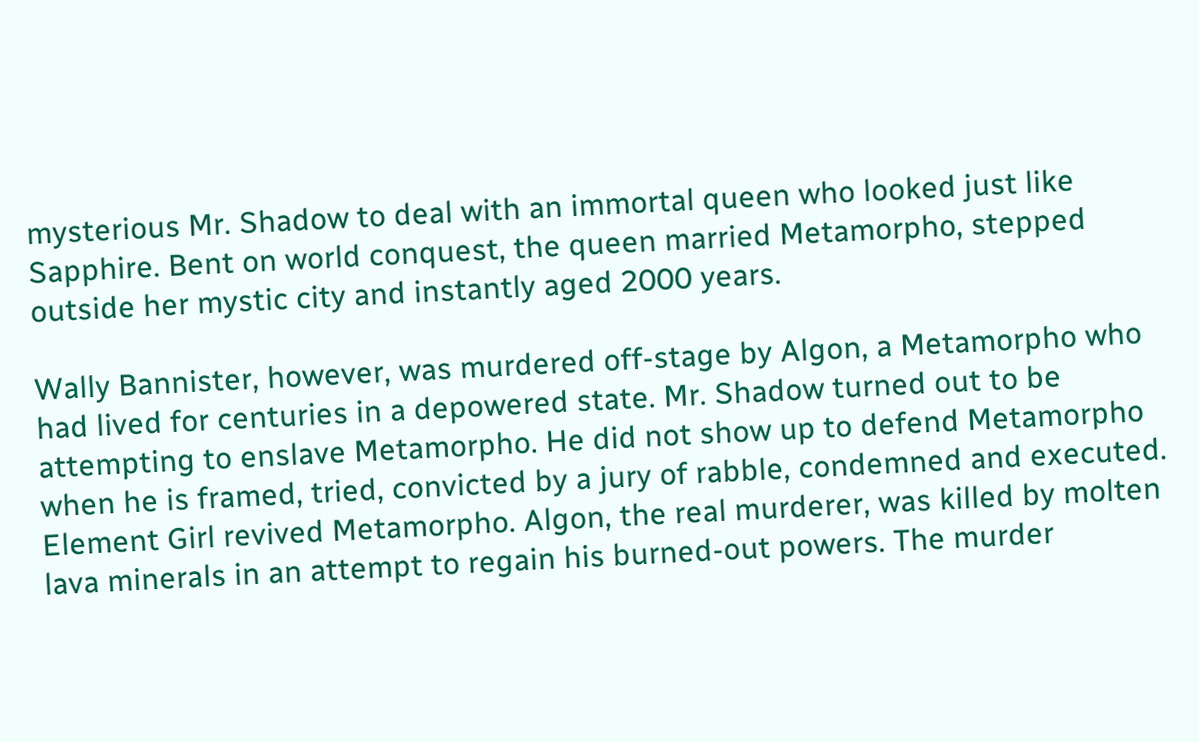mysterious Mr. Shadow to deal with an immortal queen who looked just like Sapphire. Bent on world conquest, the queen married Metamorpho, stepped outside her mystic city and instantly aged 2000 years.

Wally Bannister, however, was murdered off-stage by Algon, a Metamorpho who had lived for centuries in a depowered state. Mr. Shadow turned out to be attempting to enslave Metamorpho. He did not show up to defend Metamorpho when he is framed, tried, convicted by a jury of rabble, condemned and executed. Element Girl revived Metamorpho. Algon, the real murderer, was killed by molten lava minerals in an attempt to regain his burned-out powers. The murder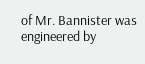of Mr. Bannister was engineered by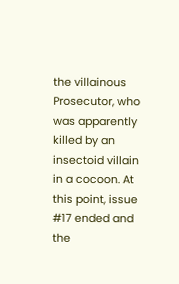the villainous Prosecutor, who was apparently killed by an insectoid villain in a cocoon. At this point, issue #17 ended and the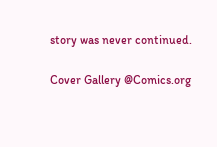story was never continued.

Cover Gallery @Comics.org